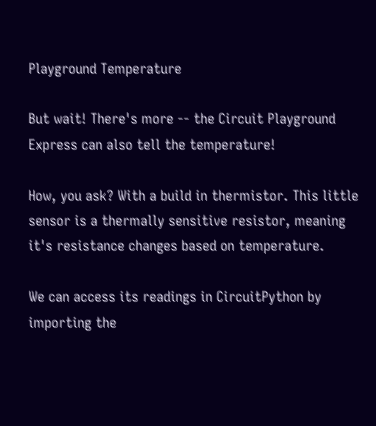Playground Temperature

But wait! There's more -- the Circuit Playground Express can also tell the temperature!

How, you ask? With a build in thermistor. This little sensor is a thermally sensitive resistor, meaning it's resistance changes based on temperature.

We can access its readings in CircuitPython by importing the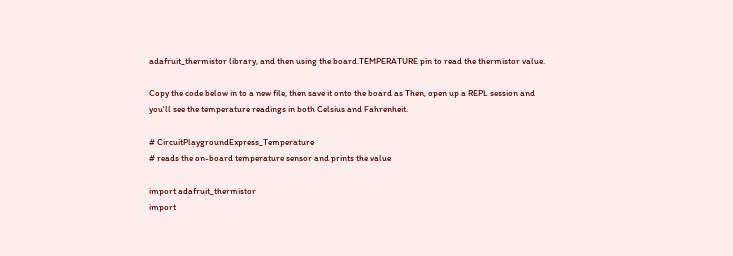adafruit_thermistor library, and then using the board.TEMPERATURE pin to read the thermistor value.

Copy the code below in to a new file, then save it onto the board as Then, open up a REPL session and you'll see the temperature readings in both Celsius and Fahrenheit.

# CircuitPlaygroundExpress_Temperature
# reads the on-board temperature sensor and prints the value

import adafruit_thermistor
import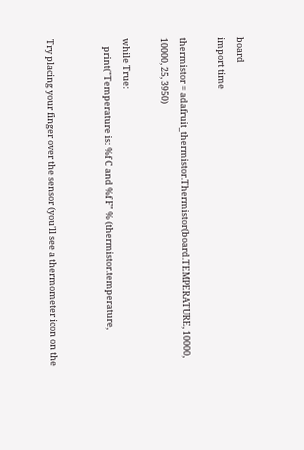board
import time

thermistor = adafruit_thermistor.Thermistor(board.TEMPERATURE, 10000, 10000, 25, 3950)

while True:
    print("Temperature is: %f C and %f F" % (thermistor.temperature,


Try placing your finger over the sensor (you'll see a thermometer icon on the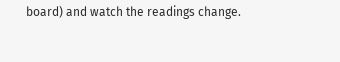board) and watch the readings change.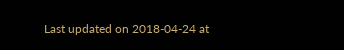Last updated on 2018-04-24 at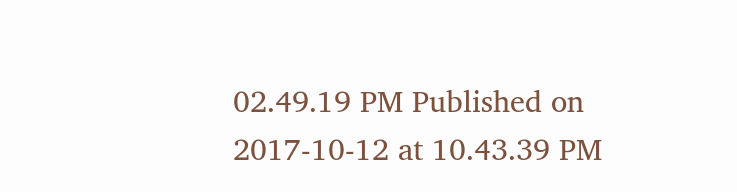02.49.19 PM Published on 2017-10-12 at 10.43.39 PM